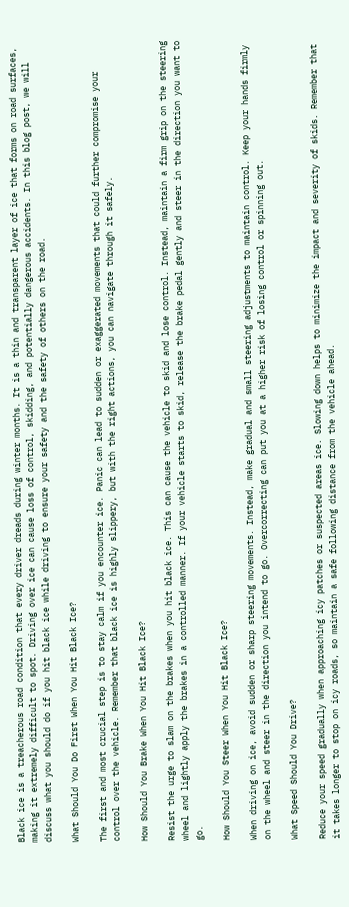Black ice is a treacherous road condition that every driver dreads during winter months. It is a thin and transparent layer of ice that forms on road surfaces, making it extremely difficult to spot. Driving over ice can cause loss of control, skidding, and potentially dangerous accidents. In this blog post, we will discuss what you should do if you hit black ice while driving to ensure your safety and the safety of others on the road.

What Should You Do First When You Hit Black Ice?

The first and most crucial step is to stay calm if you encounter ice. Panic can lead to sudden or exaggerated movements that could further compromise your control over the vehicle. Remember that black ice is highly slippery, but with the right actions, you can navigate through it safely.

How Should You Brake When You Hit Black Ice?

Resist the urge to slam on the brakes when you hit black ice. This can cause the vehicle to skid and lose control. Instead, maintain a firm grip on the steering wheel and lightly apply the brakes in a controlled manner. If your vehicle starts to skid, release the brake pedal gently and steer in the direction you want to go.

How Should You Steer When You Hit Black Ice?

When driving on ice, avoid sudden or sharp steering movements. Instead, make gradual and small steering adjustments to maintain control. Keep your hands firmly on the wheel and steer in the direction you intend to go. Overcorrecting can put you at a higher risk of losing control or spinning out.

What Speed Should You Drive?

Reduce your speed gradually when approaching icy patches or suspected areas ice. Slowing down helps to minimize the impact and severity of skids. Remember that it takes longer to stop on icy roads, so maintain a safe following distance from the vehicle ahead.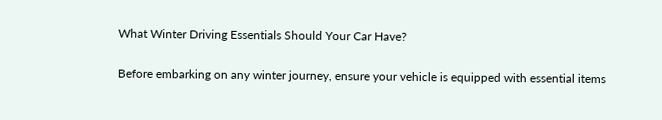What Winter Driving Essentials Should Your Car Have?

Before embarking on any winter journey, ensure your vehicle is equipped with essential items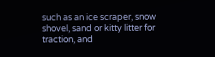such as an ice scraper, snow shovel, sand or kitty litter for traction, and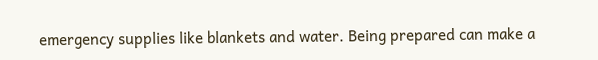emergency supplies like blankets and water. Being prepared can make a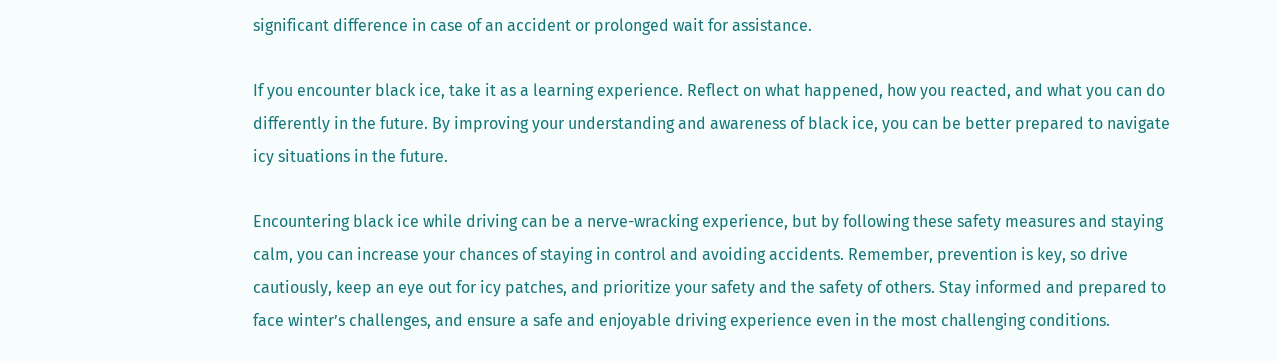significant difference in case of an accident or prolonged wait for assistance.

If you encounter black ice, take it as a learning experience. Reflect on what happened, how you reacted, and what you can do differently in the future. By improving your understanding and awareness of black ice, you can be better prepared to navigate icy situations in the future.

Encountering black ice while driving can be a nerve-wracking experience, but by following these safety measures and staying calm, you can increase your chances of staying in control and avoiding accidents. Remember, prevention is key, so drive cautiously, keep an eye out for icy patches, and prioritize your safety and the safety of others. Stay informed and prepared to face winter’s challenges, and ensure a safe and enjoyable driving experience even in the most challenging conditions.